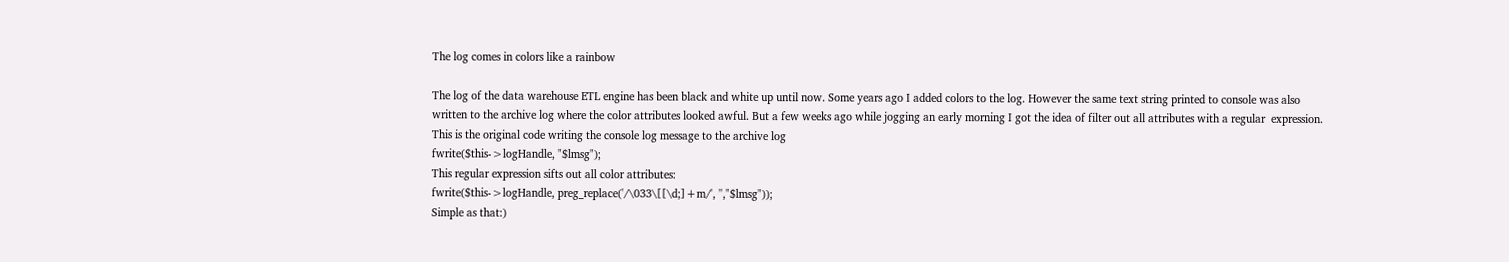The log comes in colors like a rainbow

The log of the data warehouse ETL engine has been black and white up until now. Some years ago I added colors to the log. However the same text string printed to console was also written to the archive log where the color attributes looked awful. But a few weeks ago while jogging an early morning I got the idea of filter out all attributes with a regular  expression.
This is the original code writing the console log message to the archive log
fwrite($this->logHandle, "$lmsg");
This regular expression sifts out all color attributes:
fwrite($this->logHandle, preg_replace('/\033\[[\d;]+m/', '',"$lmsg"));
Simple as that:)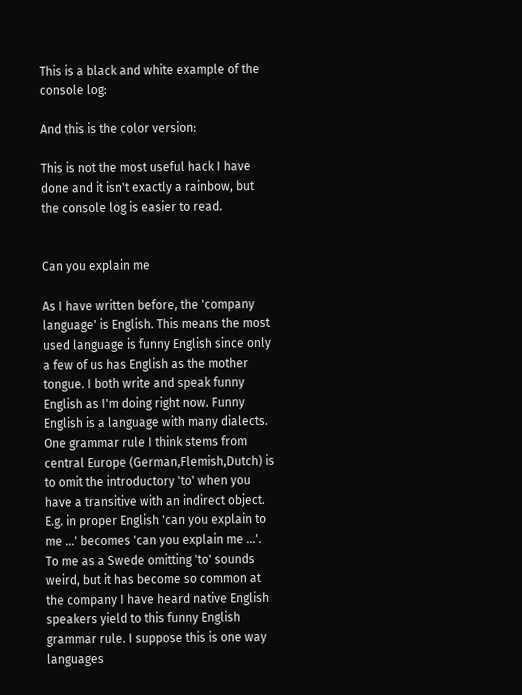This is a black and white example of the console log:

And this is the color version:

This is not the most useful hack I have done and it isn't exactly a rainbow, but the console log is easier to read.


Can you explain me

As I have written before, the 'company language' is English. This means the most used language is funny English since only a few of us has English as the mother tongue. I both write and speak funny English as I'm doing right now. Funny English is a language with many dialects. One grammar rule I think stems from central Europe (German,Flemish,Dutch) is to omit the introductory 'to' when you have a transitive with an indirect object. E.g. in proper English 'can you explain to me ...' becomes 'can you explain me ...'.
To me as a Swede omitting 'to' sounds weird, but it has become so common at the company I have heard native English speakers yield to this funny English grammar rule. I suppose this is one way languages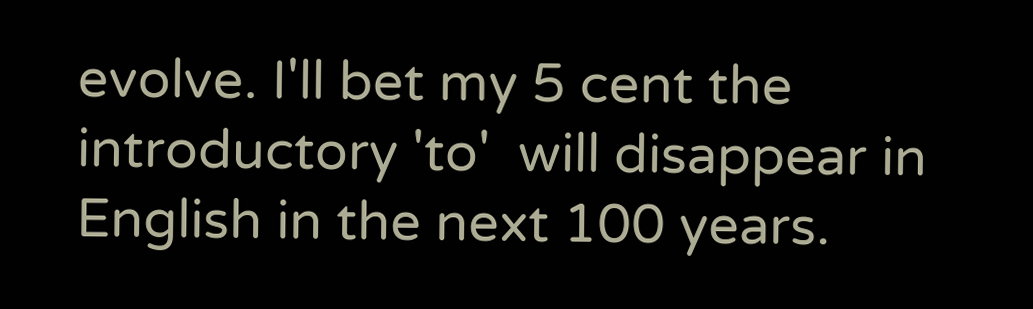evolve. I'll bet my 5 cent the introductory 'to'  will disappear in English in the next 100 years.